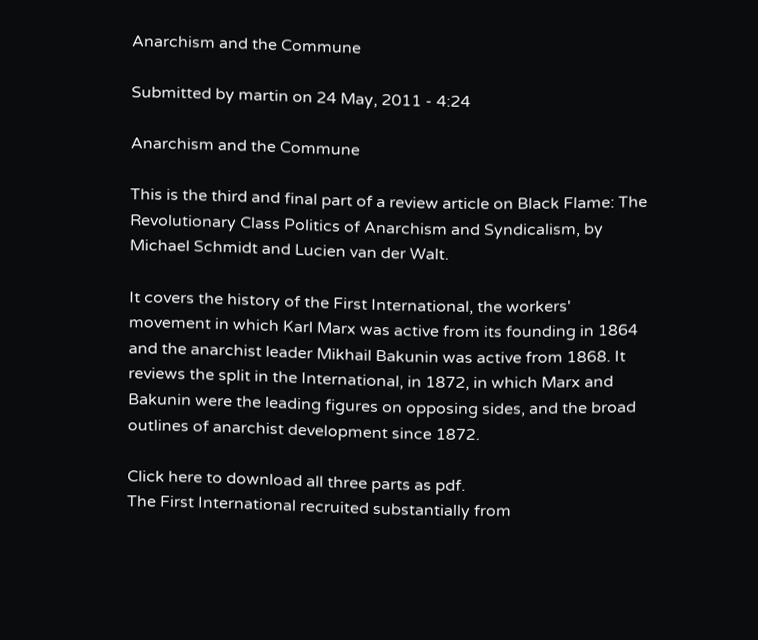Anarchism and the Commune

Submitted by martin on 24 May, 2011 - 4:24

Anarchism and the Commune

This is the third and final part of a review article on Black Flame: The Revolutionary Class Politics of Anarchism and Syndicalism, by Michael Schmidt and Lucien van der Walt.

It covers the history of the First International, the workers' movement in which Karl Marx was active from its founding in 1864 and the anarchist leader Mikhail Bakunin was active from 1868. It reviews the split in the International, in 1872, in which Marx and Bakunin were the leading figures on opposing sides, and the broad outlines of anarchist development since 1872.

Click here to download all three parts as pdf.
The First International recruited substantially from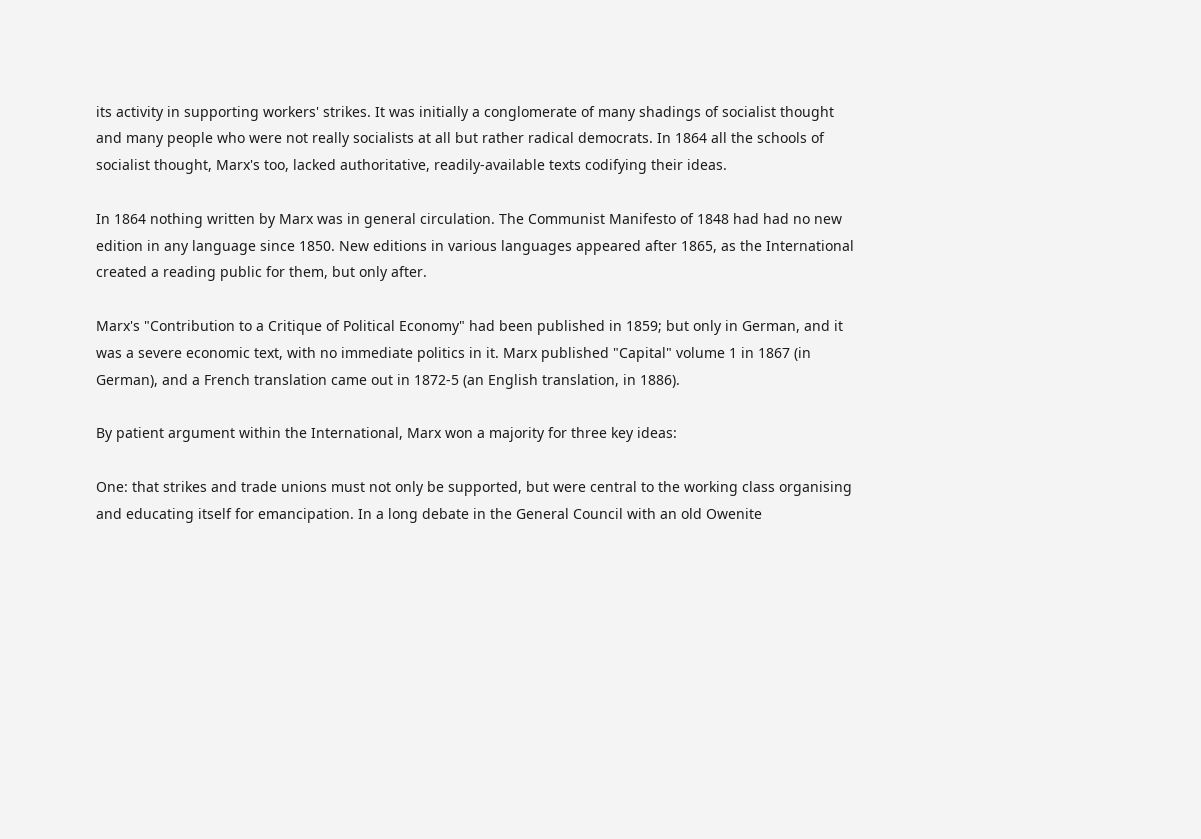its activity in supporting workers' strikes. It was initially a conglomerate of many shadings of socialist thought and many people who were not really socialists at all but rather radical democrats. In 1864 all the schools of socialist thought, Marx's too, lacked authoritative, readily-available texts codifying their ideas.

In 1864 nothing written by Marx was in general circulation. The Communist Manifesto of 1848 had had no new edition in any language since 1850. New editions in various languages appeared after 1865, as the International created a reading public for them, but only after.

Marx's "Contribution to a Critique of Political Economy" had been published in 1859; but only in German, and it was a severe economic text, with no immediate politics in it. Marx published "Capital" volume 1 in 1867 (in German), and a French translation came out in 1872-5 (an English translation, in 1886).

By patient argument within the International, Marx won a majority for three key ideas:

One: that strikes and trade unions must not only be supported, but were central to the working class organising and educating itself for emancipation. In a long debate in the General Council with an old Owenite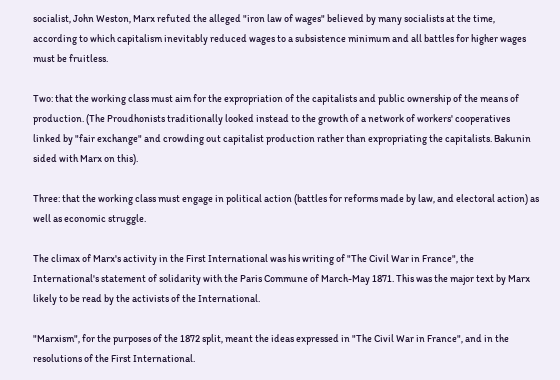socialist, John Weston, Marx refuted the alleged "iron law of wages" believed by many socialists at the time, according to which capitalism inevitably reduced wages to a subsistence minimum and all battles for higher wages must be fruitless.

Two: that the working class must aim for the expropriation of the capitalists and public ownership of the means of production. (The Proudhonists traditionally looked instead to the growth of a network of workers' cooperatives linked by "fair exchange" and crowding out capitalist production rather than expropriating the capitalists. Bakunin sided with Marx on this).

Three: that the working class must engage in political action (battles for reforms made by law, and electoral action) as well as economic struggle.

The climax of Marx's activity in the First International was his writing of "The Civil War in France", the International's statement of solidarity with the Paris Commune of March-May 1871. This was the major text by Marx likely to be read by the activists of the International.

"Marxism", for the purposes of the 1872 split, meant the ideas expressed in "The Civil War in France", and in the resolutions of the First International.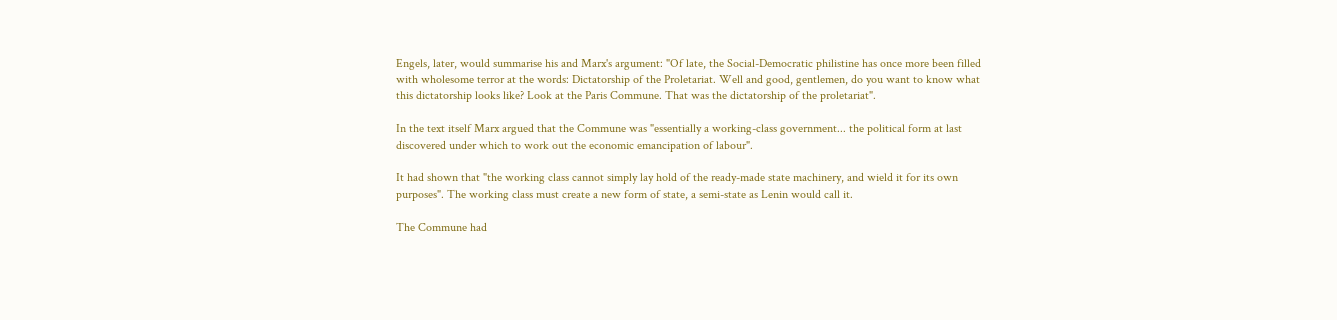Engels, later, would summarise his and Marx's argument: "Of late, the Social-Democratic philistine has once more been filled with wholesome terror at the words: Dictatorship of the Proletariat. Well and good, gentlemen, do you want to know what this dictatorship looks like? Look at the Paris Commune. That was the dictatorship of the proletariat".

In the text itself Marx argued that the Commune was "essentially a working-class government... the political form at last discovered under which to work out the economic emancipation of labour".

It had shown that "the working class cannot simply lay hold of the ready-made state machinery, and wield it for its own purposes". The working class must create a new form of state, a semi-state as Lenin would call it.

The Commune had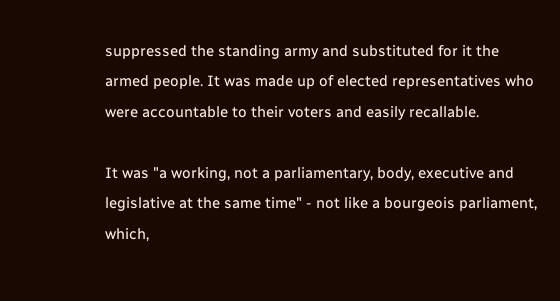suppressed the standing army and substituted for it the armed people. It was made up of elected representatives who were accountable to their voters and easily recallable.

It was "a working, not a parliamentary, body, executive and legislative at the same time" - not like a bourgeois parliament, which,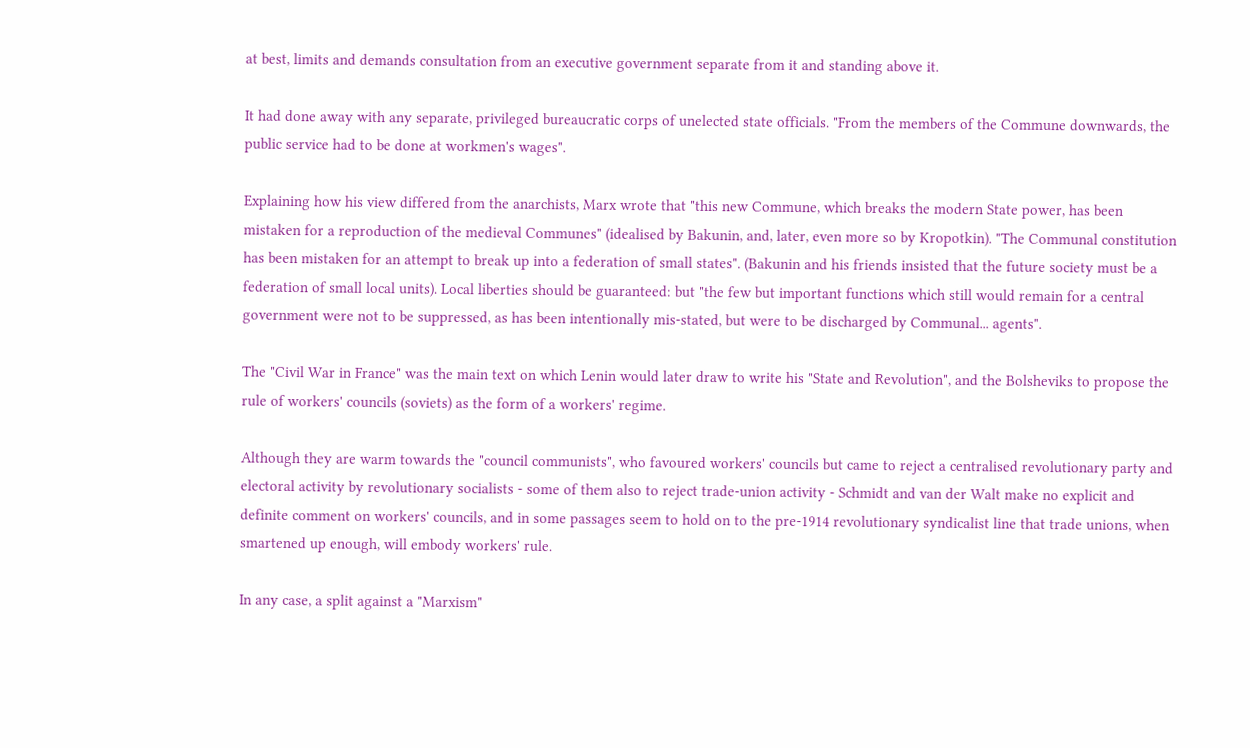at best, limits and demands consultation from an executive government separate from it and standing above it.

It had done away with any separate, privileged bureaucratic corps of unelected state officials. "From the members of the Commune downwards, the public service had to be done at workmen's wages".

Explaining how his view differed from the anarchists, Marx wrote that "this new Commune, which breaks the modern State power, has been mistaken for a reproduction of the medieval Communes" (idealised by Bakunin, and, later, even more so by Kropotkin). "The Communal constitution has been mistaken for an attempt to break up into a federation of small states". (Bakunin and his friends insisted that the future society must be a federation of small local units). Local liberties should be guaranteed: but "the few but important functions which still would remain for a central government were not to be suppressed, as has been intentionally mis-stated, but were to be discharged by Communal... agents".

The "Civil War in France" was the main text on which Lenin would later draw to write his "State and Revolution", and the Bolsheviks to propose the rule of workers' councils (soviets) as the form of a workers' regime.

Although they are warm towards the "council communists", who favoured workers' councils but came to reject a centralised revolutionary party and electoral activity by revolutionary socialists - some of them also to reject trade-union activity - Schmidt and van der Walt make no explicit and definite comment on workers' councils, and in some passages seem to hold on to the pre-1914 revolutionary syndicalist line that trade unions, when smartened up enough, will embody workers' rule.

In any case, a split against a "Marxism"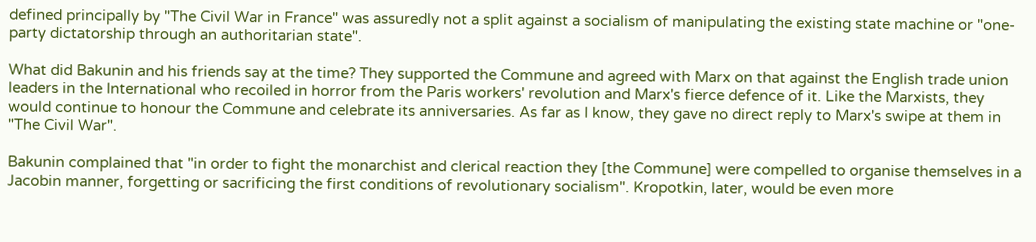defined principally by "The Civil War in France" was assuredly not a split against a socialism of manipulating the existing state machine or "one-party dictatorship through an authoritarian state".

What did Bakunin and his friends say at the time? They supported the Commune and agreed with Marx on that against the English trade union leaders in the International who recoiled in horror from the Paris workers' revolution and Marx's fierce defence of it. Like the Marxists, they would continue to honour the Commune and celebrate its anniversaries. As far as I know, they gave no direct reply to Marx's swipe at them in "The Civil War".

Bakunin complained that "in order to fight the monarchist and clerical reaction they [the Commune] were compelled to organise themselves in a Jacobin manner, forgetting or sacrificing the first conditions of revolutionary socialism". Kropotkin, later, would be even more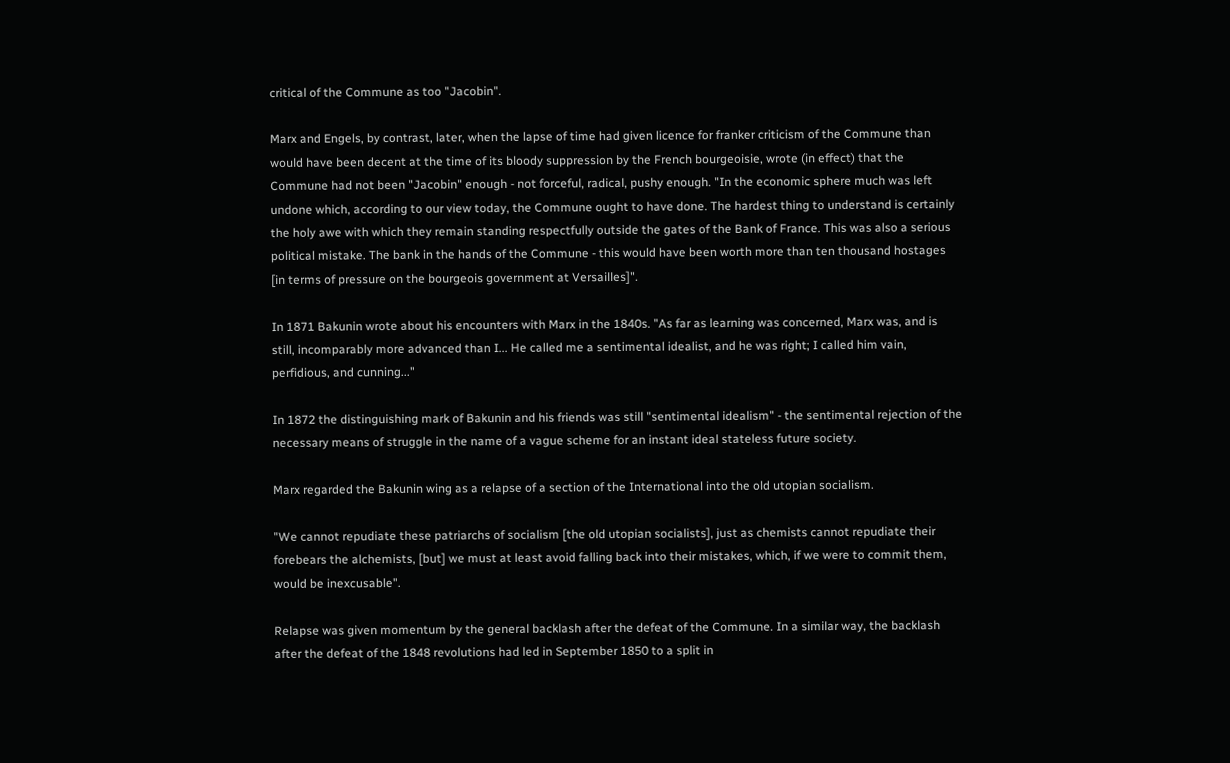critical of the Commune as too "Jacobin".

Marx and Engels, by contrast, later, when the lapse of time had given licence for franker criticism of the Commune than would have been decent at the time of its bloody suppression by the French bourgeoisie, wrote (in effect) that the Commune had not been "Jacobin" enough - not forceful, radical, pushy enough. "In the economic sphere much was left undone which, according to our view today, the Commune ought to have done. The hardest thing to understand is certainly the holy awe with which they remain standing respectfully outside the gates of the Bank of France. This was also a serious political mistake. The bank in the hands of the Commune - this would have been worth more than ten thousand hostages [in terms of pressure on the bourgeois government at Versailles]".

In 1871 Bakunin wrote about his encounters with Marx in the 1840s. "As far as learning was concerned, Marx was, and is still, incomparably more advanced than I... He called me a sentimental idealist, and he was right; I called him vain, perfidious, and cunning..."

In 1872 the distinguishing mark of Bakunin and his friends was still "sentimental idealism" - the sentimental rejection of the necessary means of struggle in the name of a vague scheme for an instant ideal stateless future society.

Marx regarded the Bakunin wing as a relapse of a section of the International into the old utopian socialism.

"We cannot repudiate these patriarchs of socialism [the old utopian socialists], just as chemists cannot repudiate their forebears the alchemists, [but] we must at least avoid falling back into their mistakes, which, if we were to commit them, would be inexcusable".

Relapse was given momentum by the general backlash after the defeat of the Commune. In a similar way, the backlash after the defeat of the 1848 revolutions had led in September 1850 to a split in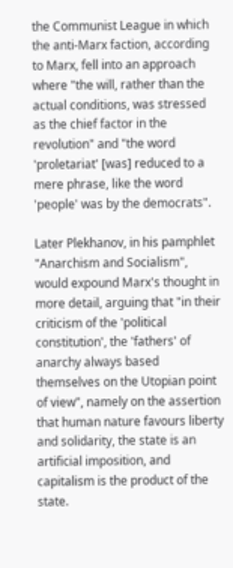the Communist League in which the anti-Marx faction, according to Marx, fell into an approach where "the will, rather than the actual conditions, was stressed as the chief factor in the revolution" and "the word 'proletariat' [was] reduced to a mere phrase, like the word 'people' was by the democrats".

Later Plekhanov, in his pamphlet "Anarchism and Socialism", would expound Marx's thought in more detail, arguing that "in their criticism of the 'political constitution', the 'fathers' of anarchy always based themselves on the Utopian point of view", namely on the assertion that human nature favours liberty and solidarity, the state is an artificial imposition, and capitalism is the product of the state.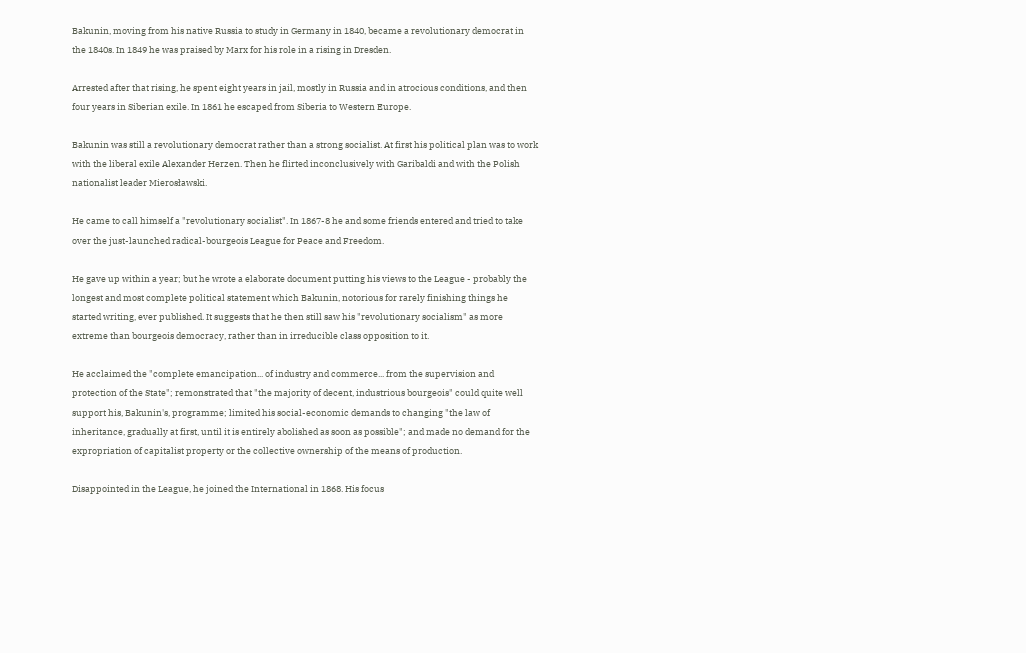Bakunin, moving from his native Russia to study in Germany in 1840, became a revolutionary democrat in the 1840s. In 1849 he was praised by Marx for his role in a rising in Dresden.

Arrested after that rising, he spent eight years in jail, mostly in Russia and in atrocious conditions, and then four years in Siberian exile. In 1861 he escaped from Siberia to Western Europe.

Bakunin was still a revolutionary democrat rather than a strong socialist. At first his political plan was to work with the liberal exile Alexander Herzen. Then he flirted inconclusively with Garibaldi and with the Polish nationalist leader Mierosławski.

He came to call himself a "revolutionary socialist". In 1867-8 he and some friends entered and tried to take over the just-launched radical-bourgeois League for Peace and Freedom.

He gave up within a year; but he wrote a elaborate document putting his views to the League - probably the longest and most complete political statement which Bakunin, notorious for rarely finishing things he started writing, ever published. It suggests that he then still saw his "revolutionary socialism" as more extreme than bourgeois democracy, rather than in irreducible class opposition to it.

He acclaimed the "complete emancipation... of industry and commerce... from the supervision and protection of the State"; remonstrated that "the majority of decent, industrious bourgeois" could quite well support his, Bakunin's, programme; limited his social-economic demands to changing "the law of inheritance, gradually at first, until it is entirely abolished as soon as possible"; and made no demand for the expropriation of capitalist property or the collective ownership of the means of production.

Disappointed in the League, he joined the International in 1868. His focus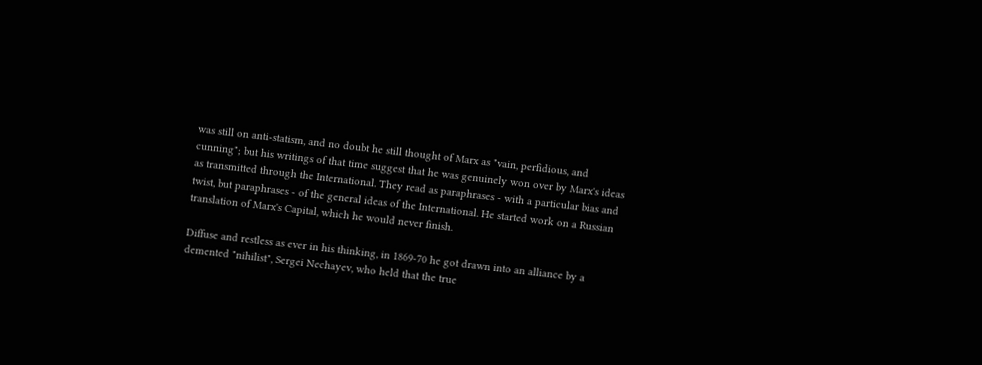was still on anti-statism, and no doubt he still thought of Marx as "vain, perfidious, and cunning"; but his writings of that time suggest that he was genuinely won over by Marx's ideas as transmitted through the International. They read as paraphrases - with a particular bias and twist, but paraphrases - of the general ideas of the International. He started work on a Russian translation of Marx's Capital, which he would never finish.

Diffuse and restless as ever in his thinking, in 1869-70 he got drawn into an alliance by a demented "nihilist", Sergei Nechayev, who held that the true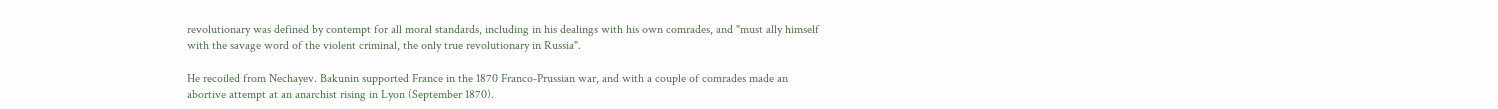revolutionary was defined by contempt for all moral standards, including in his dealings with his own comrades, and "must ally himself with the savage word of the violent criminal, the only true revolutionary in Russia".

He recoiled from Nechayev. Bakunin supported France in the 1870 Franco-Prussian war, and with a couple of comrades made an abortive attempt at an anarchist rising in Lyon (September 1870).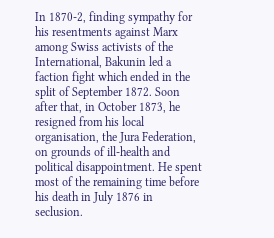In 1870-2, finding sympathy for his resentments against Marx among Swiss activists of the International, Bakunin led a faction fight which ended in the split of September 1872. Soon after that, in October 1873, he resigned from his local organisation, the Jura Federation, on grounds of ill-health and political disappointment. He spent most of the remaining time before his death in July 1876 in seclusion.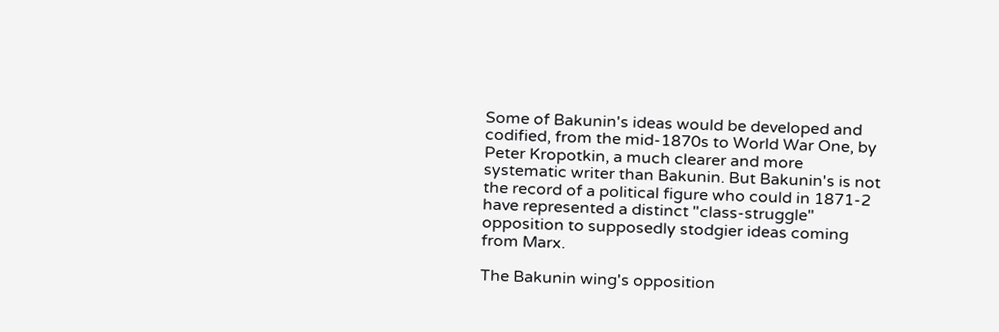Some of Bakunin's ideas would be developed and codified, from the mid-1870s to World War One, by Peter Kropotkin, a much clearer and more systematic writer than Bakunin. But Bakunin's is not the record of a political figure who could in 1871-2 have represented a distinct "class-struggle" opposition to supposedly stodgier ideas coming from Marx.

The Bakunin wing's opposition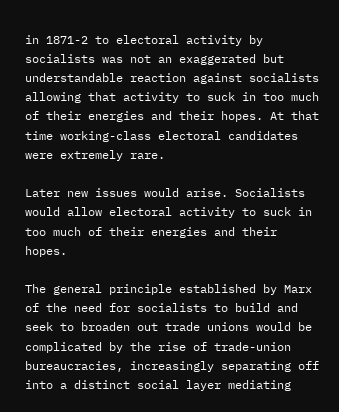in 1871-2 to electoral activity by socialists was not an exaggerated but understandable reaction against socialists allowing that activity to suck in too much of their energies and their hopes. At that time working-class electoral candidates were extremely rare.

Later new issues would arise. Socialists would allow electoral activity to suck in too much of their energies and their hopes.

The general principle established by Marx of the need for socialists to build and seek to broaden out trade unions would be complicated by the rise of trade-union bureaucracies, increasingly separating off into a distinct social layer mediating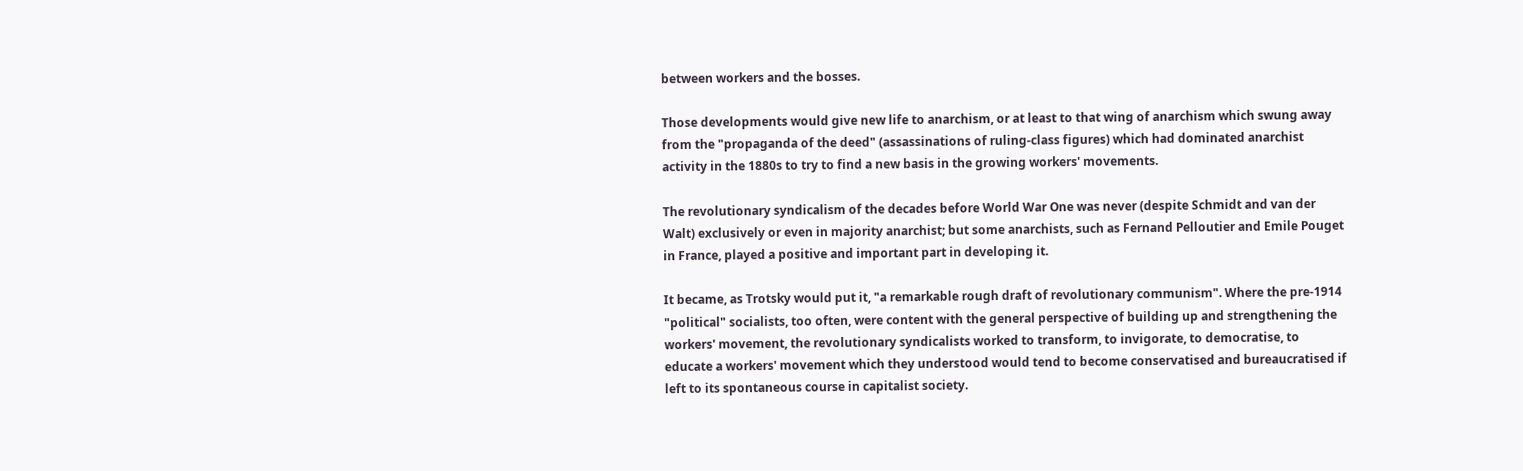between workers and the bosses.

Those developments would give new life to anarchism, or at least to that wing of anarchism which swung away from the "propaganda of the deed" (assassinations of ruling-class figures) which had dominated anarchist activity in the 1880s to try to find a new basis in the growing workers' movements.

The revolutionary syndicalism of the decades before World War One was never (despite Schmidt and van der Walt) exclusively or even in majority anarchist; but some anarchists, such as Fernand Pelloutier and Emile Pouget in France, played a positive and important part in developing it.

It became, as Trotsky would put it, "a remarkable rough draft of revolutionary communism". Where the pre-1914 "political" socialists, too often, were content with the general perspective of building up and strengthening the workers' movement, the revolutionary syndicalists worked to transform, to invigorate, to democratise, to educate a workers' movement which they understood would tend to become conservatised and bureaucratised if left to its spontaneous course in capitalist society.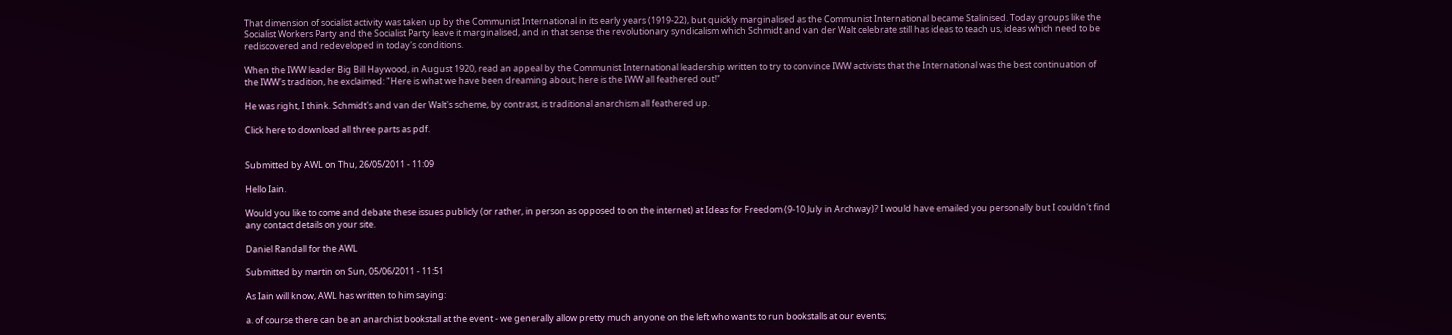That dimension of socialist activity was taken up by the Communist International in its early years (1919-22), but quickly marginalised as the Communist International became Stalinised. Today groups like the Socialist Workers Party and the Socialist Party leave it marginalised, and in that sense the revolutionary syndicalism which Schmidt and van der Walt celebrate still has ideas to teach us, ideas which need to be rediscovered and redeveloped in today's conditions.

When the IWW leader Big Bill Haywood, in August 1920, read an appeal by the Communist International leadership written to try to convince IWW activists that the International was the best continuation of the IWW's tradition, he exclaimed: "Here is what we have been dreaming about; here is the IWW all feathered out!"

He was right, I think. Schmidt's and van der Walt's scheme, by contrast, is traditional anarchism all feathered up.

Click here to download all three parts as pdf.


Submitted by AWL on Thu, 26/05/2011 - 11:09

Hello Iain.

Would you like to come and debate these issues publicly (or rather, in person as opposed to on the internet) at Ideas for Freedom (9-10 July in Archway)? I would have emailed you personally but I couldn't find any contact details on your site.

Daniel Randall for the AWL

Submitted by martin on Sun, 05/06/2011 - 11:51

As Iain will know, AWL has written to him saying:

a. of course there can be an anarchist bookstall at the event - we generally allow pretty much anyone on the left who wants to run bookstalls at our events;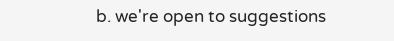b. we're open to suggestions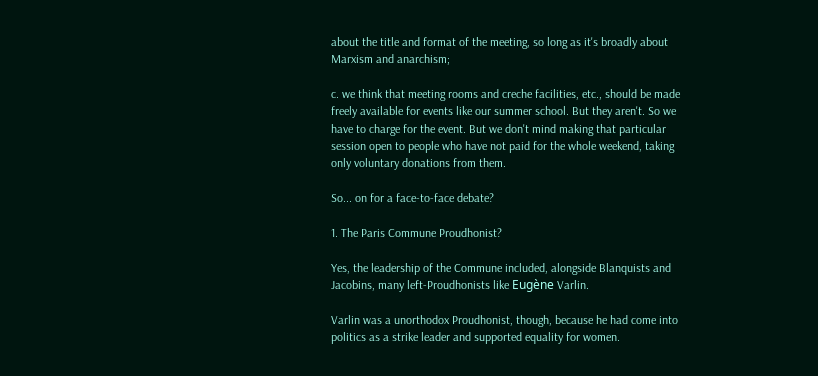about the title and format of the meeting, so long as it's broadly about Marxism and anarchism;

c. we think that meeting rooms and creche facilities, etc., should be made freely available for events like our summer school. But they aren't. So we have to charge for the event. But we don't mind making that particular session open to people who have not paid for the whole weekend, taking only voluntary donations from them.

So... on for a face-to-face debate?

1. The Paris Commune Proudhonist?

Yes, the leadership of the Commune included, alongside Blanquists and Jacobins, many left-Proudhonists like Eugène Varlin.

Varlin was a unorthodox Proudhonist, though, because he had come into politics as a strike leader and supported equality for women.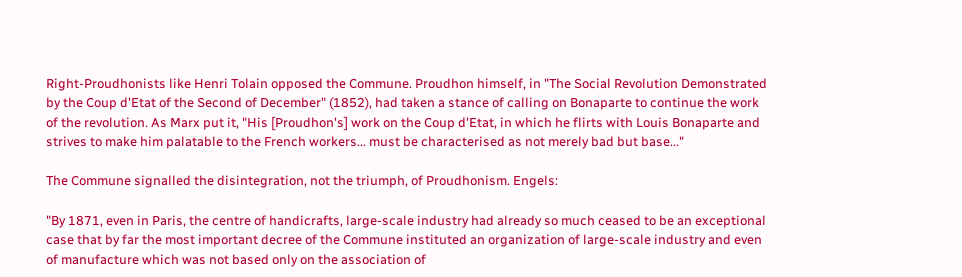Right-Proudhonists like Henri Tolain opposed the Commune. Proudhon himself, in "The Social Revolution Demonstrated by the Coup d'Etat of the Second of December" (1852), had taken a stance of calling on Bonaparte to continue the work of the revolution. As Marx put it, "His [Proudhon's] work on the Coup d'Etat, in which he flirts with Louis Bonaparte and strives to make him palatable to the French workers... must be characterised as not merely bad but base..."

The Commune signalled the disintegration, not the triumph, of Proudhonism. Engels:

"By 1871, even in Paris, the centre of handicrafts, large-scale industry had already so much ceased to be an exceptional case that by far the most important decree of the Commune instituted an organization of large-scale industry and even of manufacture which was not based only on the association of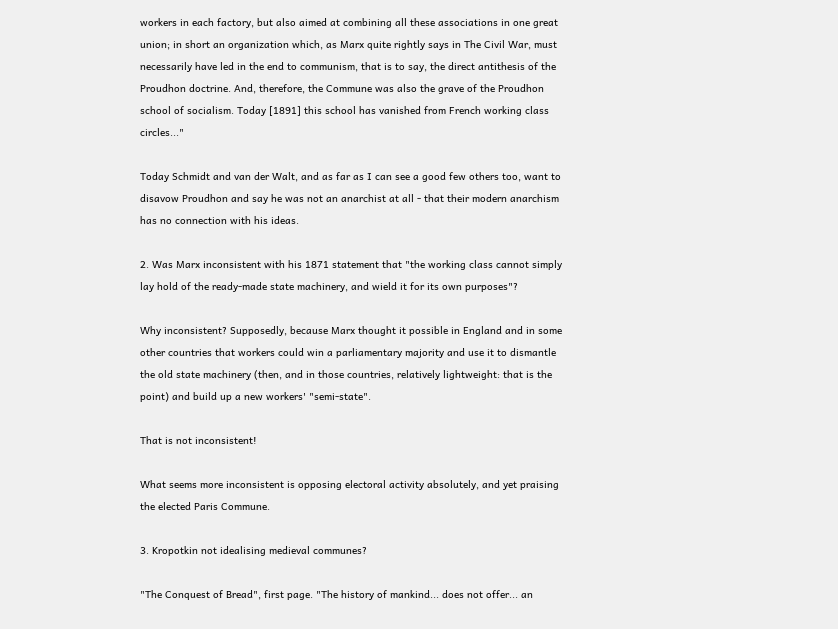workers in each factory, but also aimed at combining all these associations in one great union; in short an organization which, as Marx quite rightly says in The Civil War, must necessarily have led in the end to communism, that is to say, the direct antithesis of the Proudhon doctrine. And, therefore, the Commune was also the grave of the Proudhon school of socialism. Today [1891] this school has vanished from French working class circles..."

Today Schmidt and van der Walt, and as far as I can see a good few others too, want to disavow Proudhon and say he was not an anarchist at all - that their modern anarchism has no connection with his ideas.

2. Was Marx inconsistent with his 1871 statement that "the working class cannot simply lay hold of the ready-made state machinery, and wield it for its own purposes"?

Why inconsistent? Supposedly, because Marx thought it possible in England and in some other countries that workers could win a parliamentary majority and use it to dismantle the old state machinery (then, and in those countries, relatively lightweight: that is the point) and build up a new workers' "semi-state".

That is not inconsistent!

What seems more inconsistent is opposing electoral activity absolutely, and yet praising the elected Paris Commune.

3. Kropotkin not idealising medieval communes?

"The Conquest of Bread", first page. "The history of mankind... does not offer... an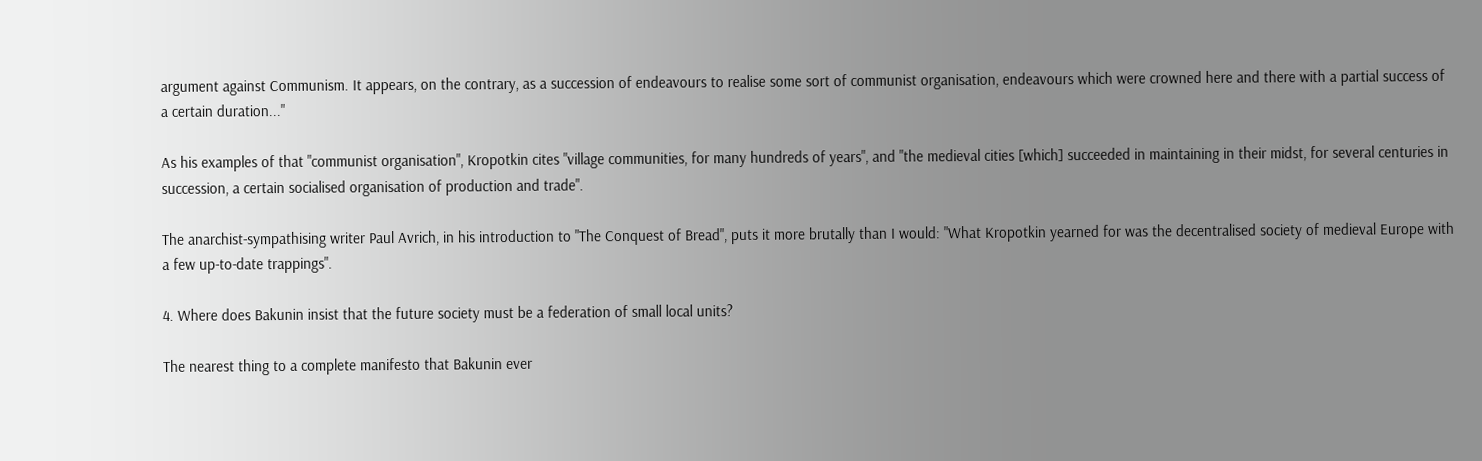argument against Communism. It appears, on the contrary, as a succession of endeavours to realise some sort of communist organisation, endeavours which were crowned here and there with a partial success of a certain duration..."

As his examples of that "communist organisation", Kropotkin cites "village communities, for many hundreds of years", and "the medieval cities [which] succeeded in maintaining in their midst, for several centuries in succession, a certain socialised organisation of production and trade".

The anarchist-sympathising writer Paul Avrich, in his introduction to "The Conquest of Bread", puts it more brutally than I would: "What Kropotkin yearned for was the decentralised society of medieval Europe with a few up-to-date trappings".

4. Where does Bakunin insist that the future society must be a federation of small local units?

The nearest thing to a complete manifesto that Bakunin ever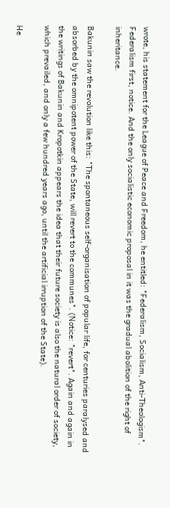wrote, his statement for the League of Peace and Freedom, he entitled: "Federalism, Socialism, Anti-Theologism". Federalism first, notice. And the only socialistic economic proposal in it was the gradual abolition of the right of inheritance.

Bakunin saw the revolution like this: "The spontaneous self-organisation of popular life, for centuries paralysed and absorbed by the omnipotent power of the State, will revert to the communes". (Notice: "revert". Again and again in the writings of Bakunin and Kropotkin appears the idea that their future society is also the natural order of society, which prevailed, and only a few hundred years ago, until the artificial irruption of the State).

He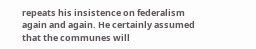repeats his insistence on federalism again and again. He certainly assumed that the communes will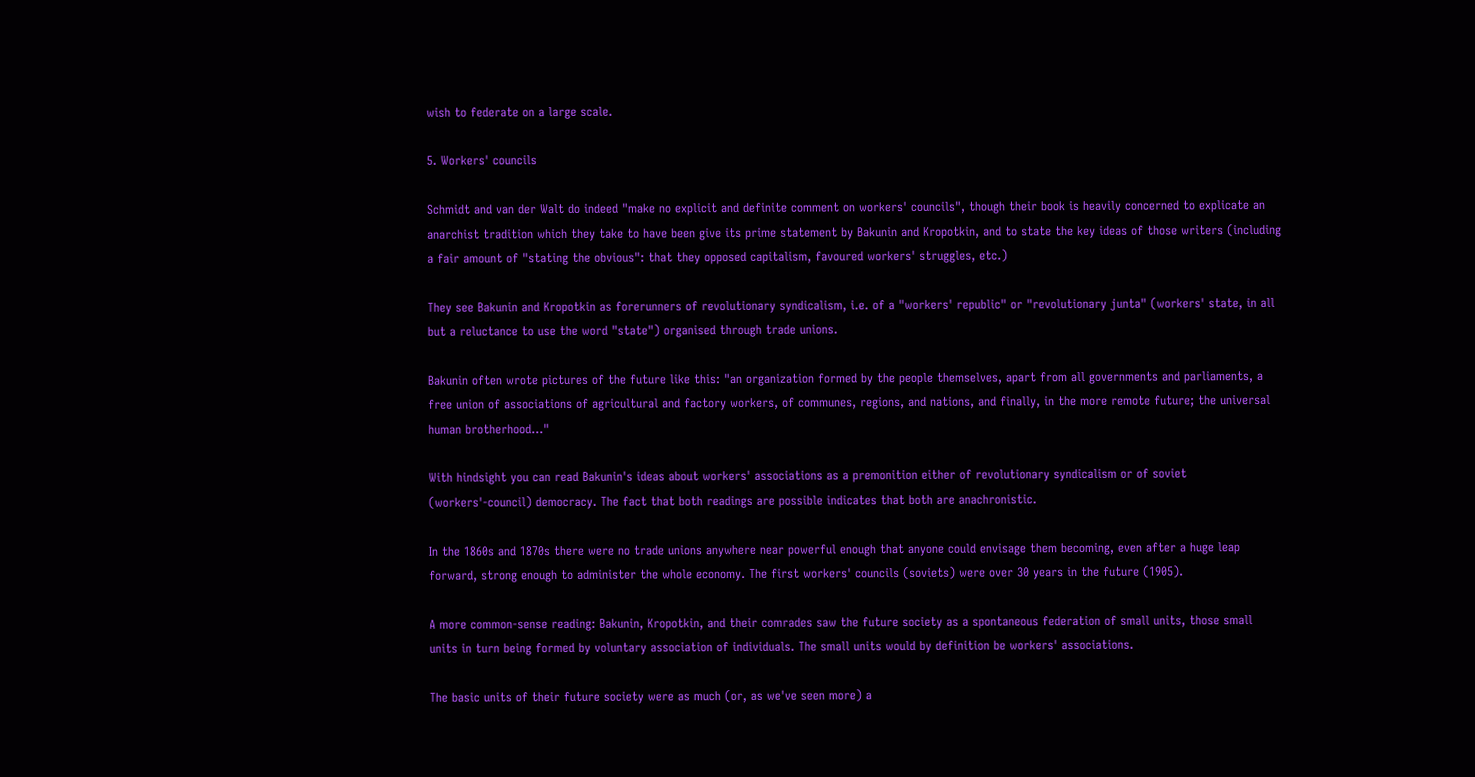wish to federate on a large scale.

5. Workers' councils

Schmidt and van der Walt do indeed "make no explicit and definite comment on workers' councils", though their book is heavily concerned to explicate an anarchist tradition which they take to have been give its prime statement by Bakunin and Kropotkin, and to state the key ideas of those writers (including a fair amount of "stating the obvious": that they opposed capitalism, favoured workers' struggles, etc.)

They see Bakunin and Kropotkin as forerunners of revolutionary syndicalism, i.e. of a "workers' republic" or "revolutionary junta" (workers' state, in all but a reluctance to use the word "state") organised through trade unions.

Bakunin often wrote pictures of the future like this: "an organization formed by the people themselves, apart from all governments and parliaments, a free union of associations of agricultural and factory workers, of communes, regions, and nations, and finally, in the more remote future; the universal human brotherhood..."

With hindsight you can read Bakunin's ideas about workers' associations as a premonition either of revolutionary syndicalism or of soviet (workers'-council) democracy. The fact that both readings are possible indicates that both are anachronistic.

In the 1860s and 1870s there were no trade unions anywhere near powerful enough that anyone could envisage them becoming, even after a huge leap forward, strong enough to administer the whole economy. The first workers' councils (soviets) were over 30 years in the future (1905).

A more common-sense reading: Bakunin, Kropotkin, and their comrades saw the future society as a spontaneous federation of small units, those small units in turn being formed by voluntary association of individuals. The small units would by definition be workers' associations.

The basic units of their future society were as much (or, as we've seen more) a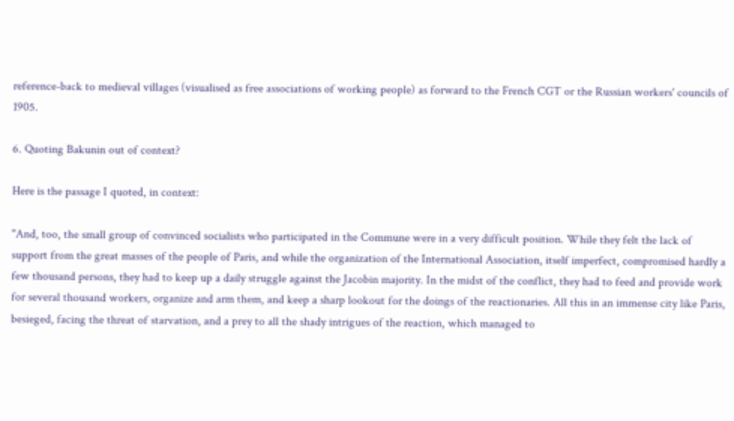reference-back to medieval villages (visualised as free associations of working people) as forward to the French CGT or the Russian workers' councils of 1905.

6. Quoting Bakunin out of context?

Here is the passage I quoted, in context:

"And, too, the small group of convinced socialists who participated in the Commune were in a very difficult position. While they felt the lack of support from the great masses of the people of Paris, and while the organization of the International Association, itself imperfect, compromised hardly a few thousand persons, they had to keep up a daily struggle against the Jacobin majority. In the midst of the conflict, they had to feed and provide work for several thousand workers, organize and arm them, and keep a sharp lookout for the doings of the reactionaries. All this in an immense city like Paris, besieged, facing the threat of starvation, and a prey to all the shady intrigues of the reaction, which managed to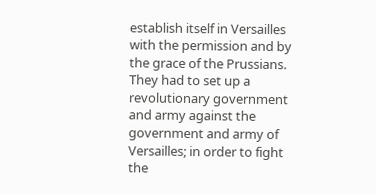establish itself in Versailles with the permission and by the grace of the Prussians. They had to set up a revolutionary government and army against the government and army of Versailles; in order to fight the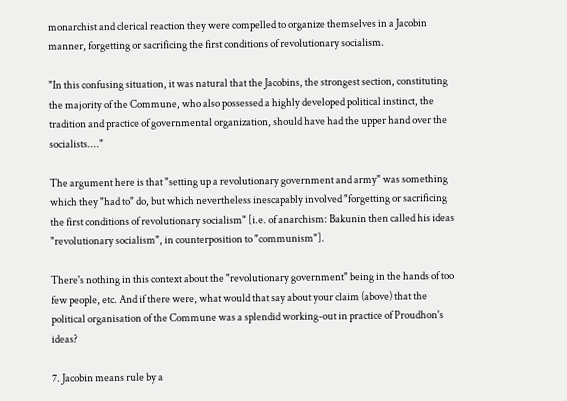monarchist and clerical reaction they were compelled to organize themselves in a Jacobin manner, forgetting or sacrificing the first conditions of revolutionary socialism.

"In this confusing situation, it was natural that the Jacobins, the strongest section, constituting the majority of the Commune, who also possessed a highly developed political instinct, the tradition and practice of governmental organization, should have had the upper hand over the socialists...."

The argument here is that "setting up a revolutionary government and army" was something which they "had to" do, but which nevertheless inescapably involved "forgetting or sacrificing the first conditions of revolutionary socialism" [i.e. of anarchism: Bakunin then called his ideas "revolutionary socialism", in counterposition to "communism"].

There's nothing in this context about the "revolutionary government" being in the hands of too few people, etc. And if there were, what would that say about your claim (above) that the political organisation of the Commune was a splendid working-out in practice of Proudhon's ideas?

7. Jacobin means rule by a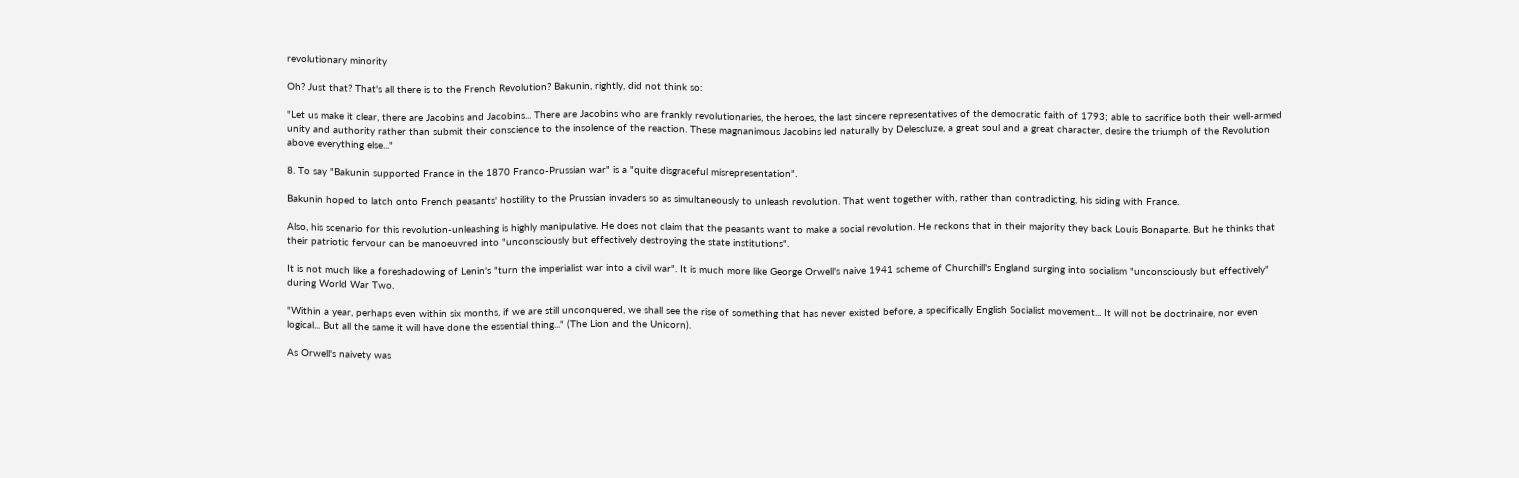revolutionary minority

Oh? Just that? That's all there is to the French Revolution? Bakunin, rightly, did not think so:

"Let us make it clear, there are Jacobins and Jacobins... There are Jacobins who are frankly revolutionaries, the heroes, the last sincere representatives of the democratic faith of 1793; able to sacrifice both their well-armed unity and authority rather than submit their conscience to the insolence of the reaction. These magnanimous Jacobins led naturally by Delescluze, a great soul and a great character, desire the triumph of the Revolution above everything else..."

8. To say "Bakunin supported France in the 1870 Franco-Prussian war" is a "quite disgraceful misrepresentation".

Bakunin hoped to latch onto French peasants' hostility to the Prussian invaders so as simultaneously to unleash revolution. That went together with, rather than contradicting, his siding with France.

Also, his scenario for this revolution-unleashing is highly manipulative. He does not claim that the peasants want to make a social revolution. He reckons that in their majority they back Louis Bonaparte. But he thinks that their patriotic fervour can be manoeuvred into "unconsciously but effectively destroying the state institutions".

It is not much like a foreshadowing of Lenin's "turn the imperialist war into a civil war". It is much more like George Orwell's naive 1941 scheme of Churchill's England surging into socialism "unconsciously but effectively" during World War Two.

"Within a year, perhaps even within six months, if we are still unconquered, we shall see the rise of something that has never existed before, a specifically English Socialist movement... It will not be doctrinaire, nor even logical... But all the same it will have done the essential thing..." (The Lion and the Unicorn).

As Orwell's naivety was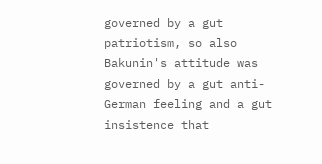governed by a gut patriotism, so also Bakunin's attitude was governed by a gut anti-German feeling and a gut insistence that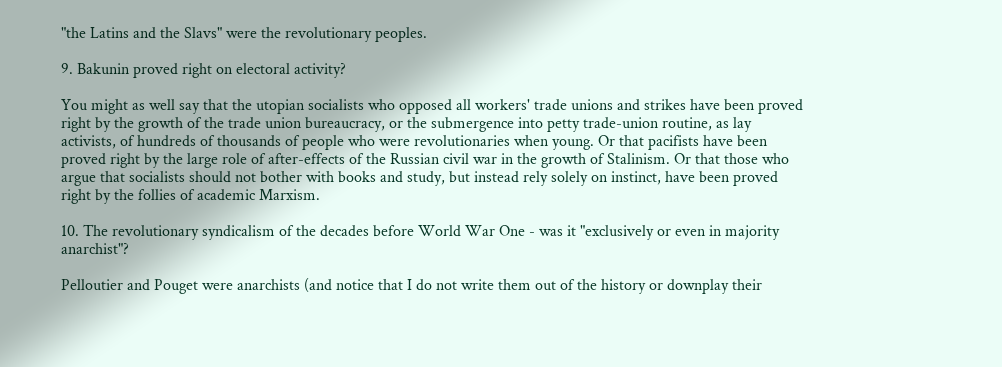"the Latins and the Slavs" were the revolutionary peoples.

9. Bakunin proved right on electoral activity?

You might as well say that the utopian socialists who opposed all workers' trade unions and strikes have been proved right by the growth of the trade union bureaucracy, or the submergence into petty trade-union routine, as lay activists, of hundreds of thousands of people who were revolutionaries when young. Or that pacifists have been proved right by the large role of after-effects of the Russian civil war in the growth of Stalinism. Or that those who argue that socialists should not bother with books and study, but instead rely solely on instinct, have been proved right by the follies of academic Marxism.

10. The revolutionary syndicalism of the decades before World War One - was it "exclusively or even in majority anarchist"?

Pelloutier and Pouget were anarchists (and notice that I do not write them out of the history or downplay their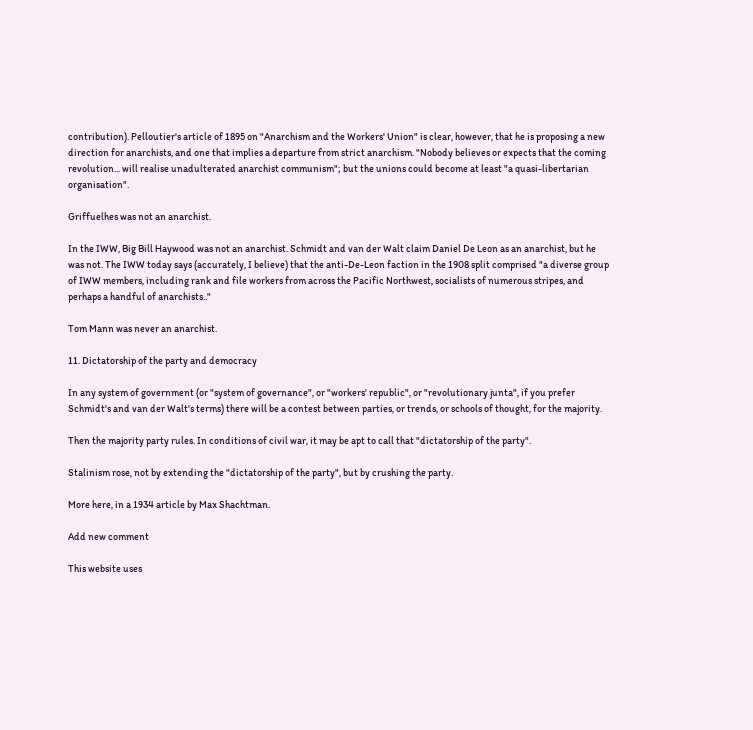contribution). Pelloutier's article of 1895 on "Anarchism and the Workers' Union" is clear, however, that he is proposing a new direction for anarchists, and one that implies a departure from strict anarchism. "Nobody believes or expects that the coming revolution... will realise unadulterated anarchist communism"; but the unions could become at least "a quasi-libertarian organisation".

Griffuelhes was not an anarchist.

In the IWW, Big Bill Haywood was not an anarchist. Schmidt and van der Walt claim Daniel De Leon as an anarchist, but he was not. The IWW today says (accurately, I believe) that the anti-De-Leon faction in the 1908 split comprised "a diverse group of IWW members, including rank and file workers from across the Pacific Northwest, socialists of numerous stripes, and perhaps a handful of anarchists.."

Tom Mann was never an anarchist.

11. Dictatorship of the party and democracy

In any system of government (or "system of governance", or "workers' republic", or "revolutionary junta", if you prefer Schmidt's and van der Walt's terms) there will be a contest between parties, or trends, or schools of thought, for the majority.

Then the majority party rules. In conditions of civil war, it may be apt to call that "dictatorship of the party".

Stalinism rose, not by extending the "dictatorship of the party", but by crushing the party.

More here, in a 1934 article by Max Shachtman.

Add new comment

This website uses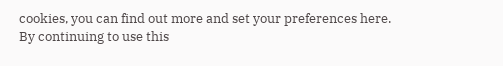cookies, you can find out more and set your preferences here.
By continuing to use this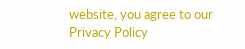website, you agree to our Privacy Policy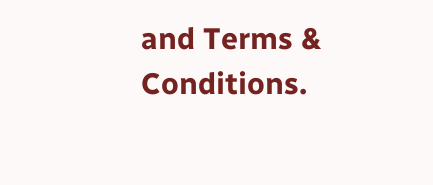and Terms & Conditions.